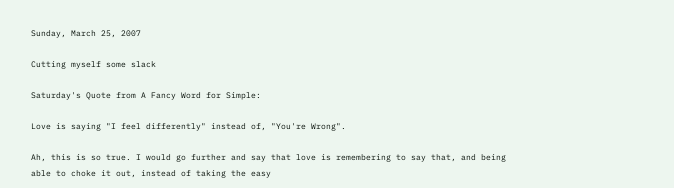Sunday, March 25, 2007

Cutting myself some slack

Saturday's Quote from A Fancy Word for Simple:

Love is saying "I feel differently" instead of, "You're Wrong".

Ah, this is so true. I would go further and say that love is remembering to say that, and being able to choke it out, instead of taking the easy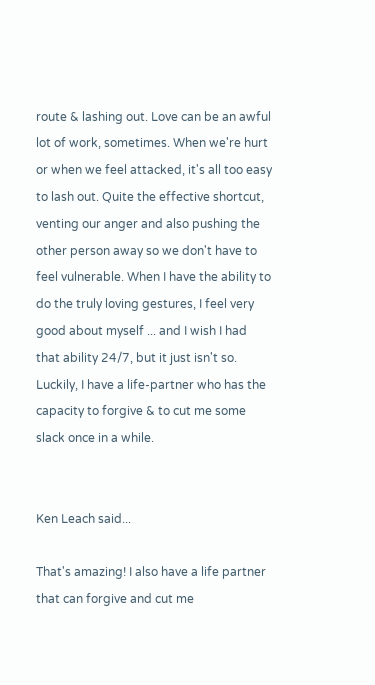route & lashing out. Love can be an awful lot of work, sometimes. When we're hurt or when we feel attacked, it's all too easy to lash out. Quite the effective shortcut, venting our anger and also pushing the other person away so we don't have to feel vulnerable. When I have the ability to do the truly loving gestures, I feel very good about myself ... and I wish I had that ability 24/7, but it just isn't so. Luckily, I have a life-partner who has the capacity to forgive & to cut me some slack once in a while.


Ken Leach said...

That's amazing! I also have a life partner that can forgive and cut me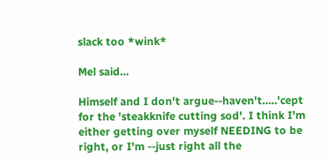slack too *wink*

Mel said...

Himself and I don't argue--haven't.....'cept for the 'steakknife cutting sod'. I think I'm either getting over myself NEEDING to be right, or I'm --just right all the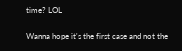time? LOL

Wanna hope it's the first case and not the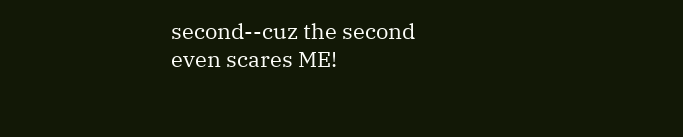second--cuz the second even scares ME!